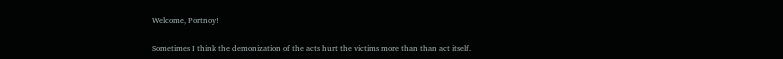Welcome, Portnoy!

Sometimes I think the demonization of the acts hurt the victims more than than act itself.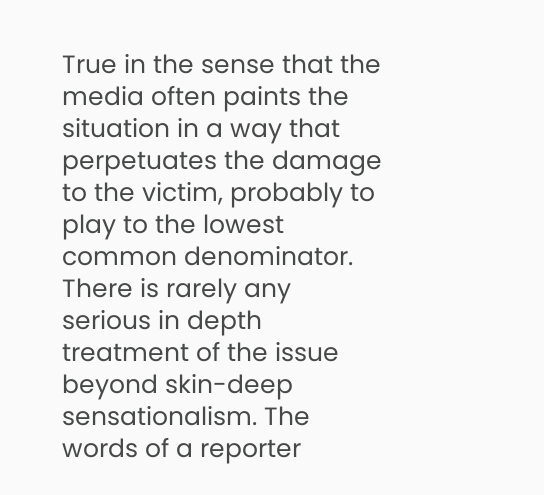True in the sense that the media often paints the situation in a way that perpetuates the damage to the victim, probably to play to the lowest common denominator. There is rarely any serious in depth treatment of the issue beyond skin-deep sensationalism. The words of a reporter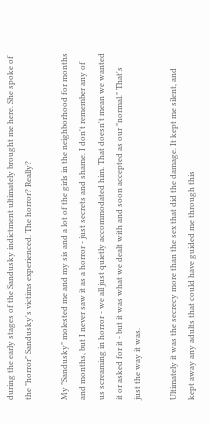during the early stages of the Sandusky indictment ultimately brought me here. She spoke of the "horror" Sandusky's victims experienced. The horror? Really?

My "Sandusky" molested me and my sis and a lot of the girls in the neighborhood for months and months, but I never saw it as a horror - just secrets and shame. I don't remember any of us screaming in horror - we all just quietly accommodated him. That doesn't mean we wanted it or asked for it - but it was what we dealt with and soon accepted as our "normal." That's just the way it was.

Ultimately it was the secrecy more than the sex that did the damage. It kept me silent, and kept away any adults that could have guided me through this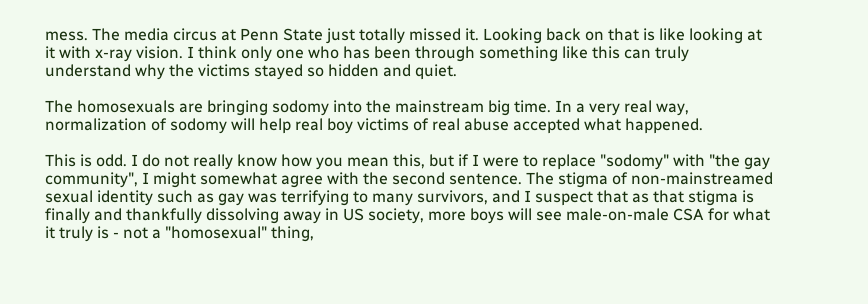mess. The media circus at Penn State just totally missed it. Looking back on that is like looking at it with x-ray vision. I think only one who has been through something like this can truly understand why the victims stayed so hidden and quiet.

The homosexuals are bringing sodomy into the mainstream big time. In a very real way, normalization of sodomy will help real boy victims of real abuse accepted what happened.

This is odd. I do not really know how you mean this, but if I were to replace "sodomy" with "the gay community", I might somewhat agree with the second sentence. The stigma of non-mainstreamed sexual identity such as gay was terrifying to many survivors, and I suspect that as that stigma is finally and thankfully dissolving away in US society, more boys will see male-on-male CSA for what it truly is - not a "homosexual" thing,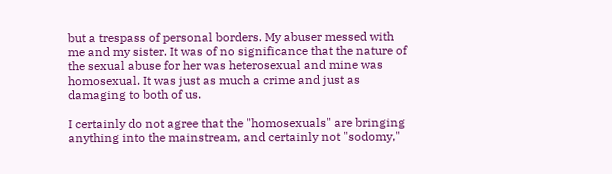but a trespass of personal borders. My abuser messed with me and my sister. It was of no significance that the nature of the sexual abuse for her was heterosexual and mine was homosexual. It was just as much a crime and just as damaging to both of us.

I certainly do not agree that the "homosexuals" are bringing anything into the mainstream, and certainly not "sodomy,"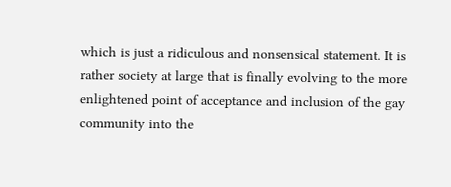which is just a ridiculous and nonsensical statement. It is rather society at large that is finally evolving to the more enlightened point of acceptance and inclusion of the gay community into the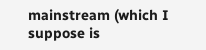mainstream (which I suppose is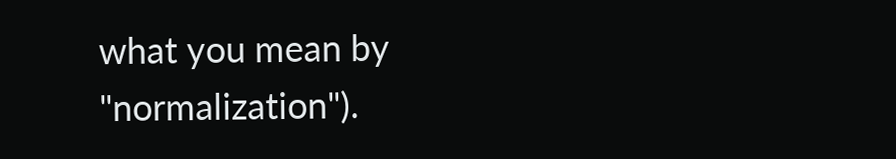what you mean by "normalization").